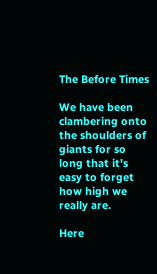The Before Times

We have been clambering onto the shoulders of giants for so long that it's easy to forget how high we really are.

Here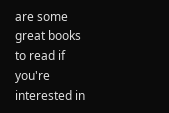are some great books to read if you're interested in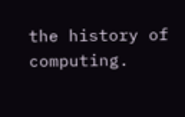the history of computing.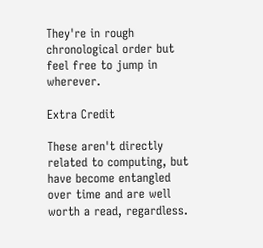They're in rough chronological order but feel free to jump in wherever.

Extra Credit

These aren't directly related to computing, but have become entangled over time and are well worth a read, regardless.